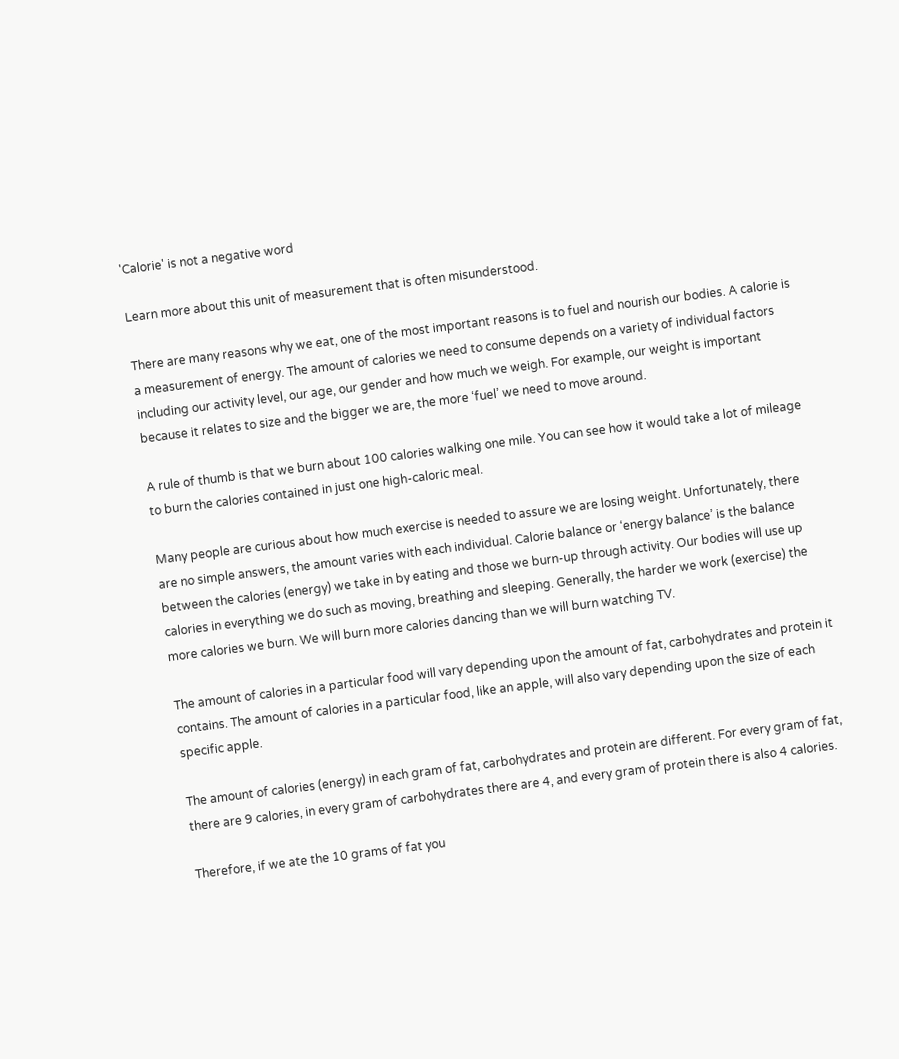'Calorie' is not a negative word

Learn more about this unit of measurement that is often misunderstood.

There are many reasons why we eat, one of the most important reasons is to fuel and nourish our bodies. A calorie is a measurement of energy. The amount of calories we need to consume depends on a variety of individual factors including our activity level, our age, our gender and how much we weigh. For example, our weight is important because it relates to size and the bigger we are, the more ‘fuel’ we need to move around.

A rule of thumb is that we burn about 100 calories walking one mile. You can see how it would take a lot of mileage to burn the calories contained in just one high-caloric meal.

Many people are curious about how much exercise is needed to assure we are losing weight. Unfortunately, there are no simple answers, the amount varies with each individual. Calorie balance or ‘energy balance’ is the balance between the calories (energy) we take in by eating and those we burn-up through activity. Our bodies will use up calories in everything we do such as moving, breathing and sleeping. Generally, the harder we work (exercise) the more calories we burn. We will burn more calories dancing than we will burn watching TV.

The amount of calories in a particular food will vary depending upon the amount of fat, carbohydrates and protein it contains. The amount of calories in a particular food, like an apple, will also vary depending upon the size of each specific apple.

The amount of calories (energy) in each gram of fat, carbohydrates and protein are different. For every gram of fat, there are 9 calories, in every gram of carbohydrates there are 4, and every gram of protein there is also 4 calories.

Therefore, if we ate the 10 grams of fat you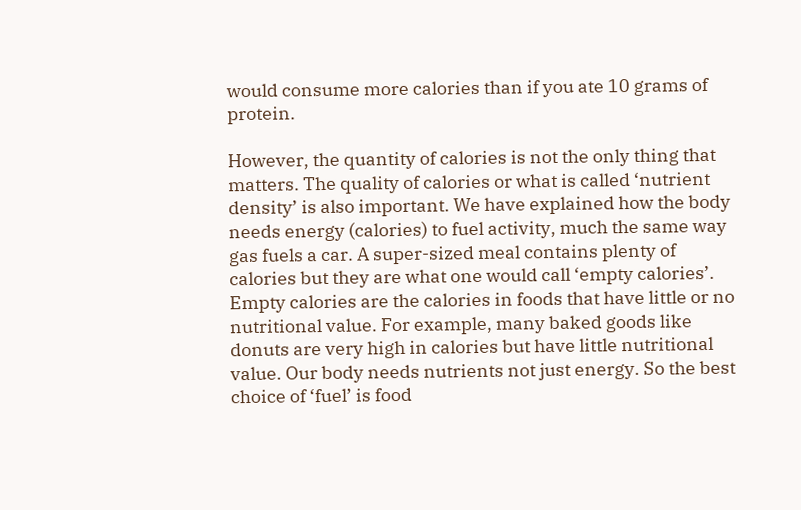would consume more calories than if you ate 10 grams of protein.

However, the quantity of calories is not the only thing that matters. The quality of calories or what is called ‘nutrient density’ is also important. We have explained how the body needs energy (calories) to fuel activity, much the same way gas fuels a car. A super-sized meal contains plenty of calories but they are what one would call ‘empty calories’. Empty calories are the calories in foods that have little or no nutritional value. For example, many baked goods like donuts are very high in calories but have little nutritional value. Our body needs nutrients not just energy. So the best choice of ‘fuel’ is food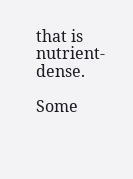that is nutrient-dense.

Some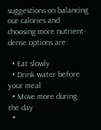suggestions on balancing our calories and choosing more nutrient-dense options are:

  • Eat slowly
  • Drink water before your meal
  • Move more during the day
  •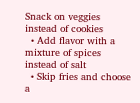Snack on veggies instead of cookies
  • Add flavor with a mixture of spices instead of salt
  • Skip fries and choose a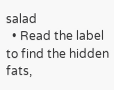salad
  • Read the label to find the hidden fats,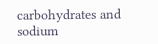carbohydrates and sodium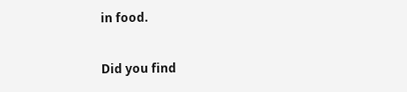in food.

Did you find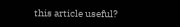this article useful?